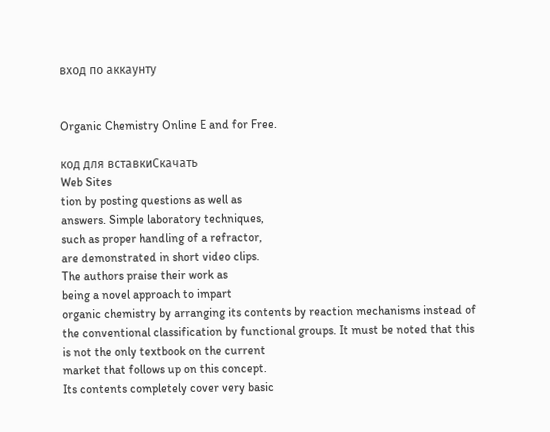вход по аккаунту


Organic Chemistry Online Е and for Free.

код для вставкиСкачать
Web Sites
tion by posting questions as well as
answers. Simple laboratory techniques,
such as proper handling of a refractor,
are demonstrated in short video clips.
The authors praise their work as
being a novel approach to impart
organic chemistry by arranging its contents by reaction mechanisms instead of
the conventional classification by functional groups. It must be noted that this
is not the only textbook on the current
market that follows up on this concept.
Its contents completely cover very basic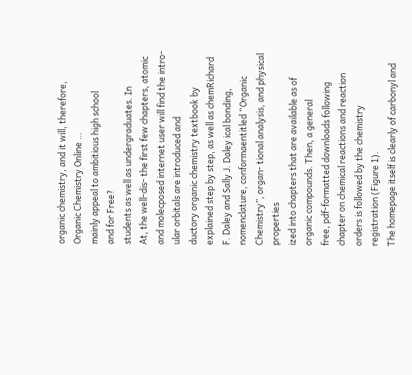organic chemistry, and it will, therefore,
Organic Chemistry Online …
mainly appeal to ambitious high school
and for Free?
students as well as undergraduates. In
At, the well-dis- the first few chapters, atomic and molecposed internet user will find the intro- ular orbitals are introduced and
ductory organic chemistry textbook by explained step by step, as well as chemRichard F. Daley and Sally J. Daley ical bonding, nomenclature, conformaentitled “Organic Chemistry”, organ- tional analysis, and physical properties
ized into chapters that are available as of organic compounds. Then, a general
free, pdf-formatted downloads following chapter on chemical reactions and reaction orders is followed by the chemistry
registration (Figure 1).
The homepage itself is clearly of carbonyl and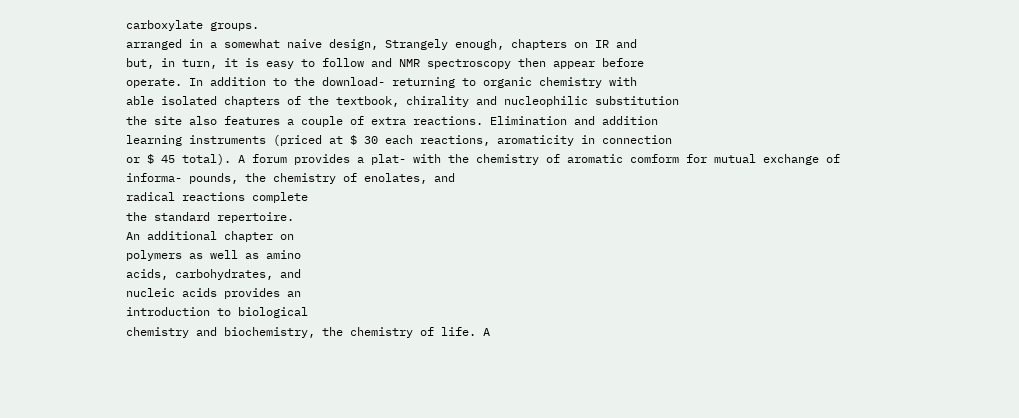carboxylate groups.
arranged in a somewhat naive design, Strangely enough, chapters on IR and
but, in turn, it is easy to follow and NMR spectroscopy then appear before
operate. In addition to the download- returning to organic chemistry with
able isolated chapters of the textbook, chirality and nucleophilic substitution
the site also features a couple of extra reactions. Elimination and addition
learning instruments (priced at $ 30 each reactions, aromaticity in connection
or $ 45 total). A forum provides a plat- with the chemistry of aromatic comform for mutual exchange of informa- pounds, the chemistry of enolates, and
radical reactions complete
the standard repertoire.
An additional chapter on
polymers as well as amino
acids, carbohydrates, and
nucleic acids provides an
introduction to biological
chemistry and biochemistry, the chemistry of life. A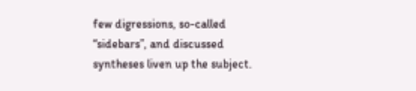few digressions, so-called
“sidebars”, and discussed
syntheses liven up the subject.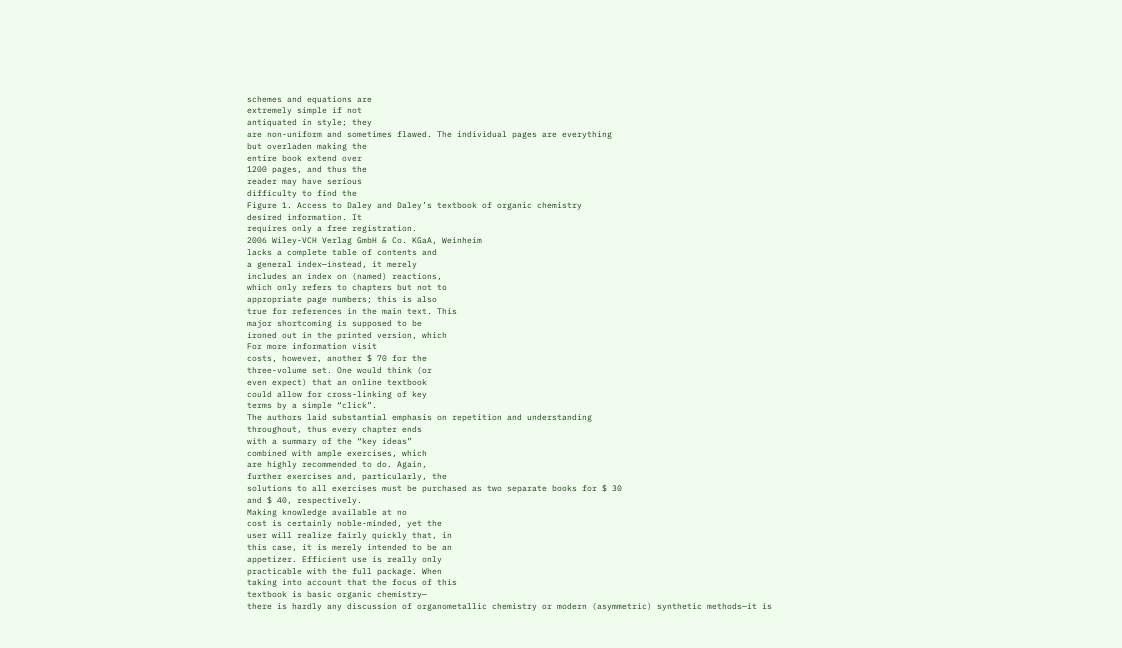schemes and equations are
extremely simple if not
antiquated in style; they
are non-uniform and sometimes flawed. The individual pages are everything
but overladen making the
entire book extend over
1200 pages, and thus the
reader may have serious
difficulty to find the
Figure 1. Access to Daley and Daley’s textbook of organic chemistry
desired information. It
requires only a free registration.
2006 Wiley-VCH Verlag GmbH & Co. KGaA, Weinheim
lacks a complete table of contents and
a general index—instead, it merely
includes an index on (named) reactions,
which only refers to chapters but not to
appropriate page numbers; this is also
true for references in the main text. This
major shortcoming is supposed to be
ironed out in the printed version, which
For more information visit
costs, however, another $ 70 for the
three-volume set. One would think (or
even expect) that an online textbook
could allow for cross-linking of key
terms by a simple “click”.
The authors laid substantial emphasis on repetition and understanding
throughout, thus every chapter ends
with a summary of the “key ideas”
combined with ample exercises, which
are highly recommended to do. Again,
further exercises and, particularly, the
solutions to all exercises must be purchased as two separate books for $ 30
and $ 40, respectively.
Making knowledge available at no
cost is certainly noble-minded, yet the
user will realize fairly quickly that, in
this case, it is merely intended to be an
appetizer. Efficient use is really only
practicable with the full package. When
taking into account that the focus of this
textbook is basic organic chemistry—
there is hardly any discussion of organometallic chemistry or modern (asymmetric) synthetic methods—it is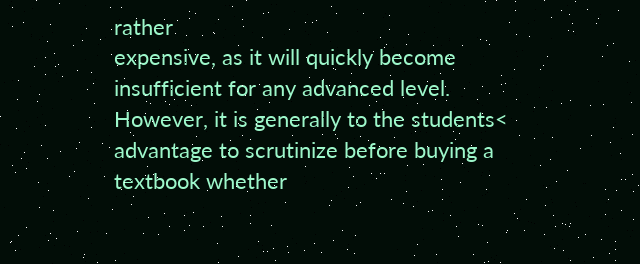rather
expensive, as it will quickly become
insufficient for any advanced level.
However, it is generally to the students<
advantage to scrutinize before buying a
textbook whether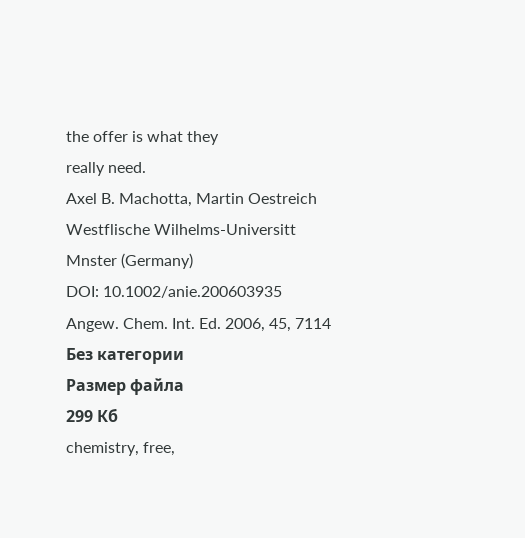the offer is what they
really need.
Axel B. Machotta, Martin Oestreich
Westflische Wilhelms-Universitt
Mnster (Germany)
DOI: 10.1002/anie.200603935
Angew. Chem. Int. Ed. 2006, 45, 7114
Без категории
Размер файла
299 Кб
chemistry, free,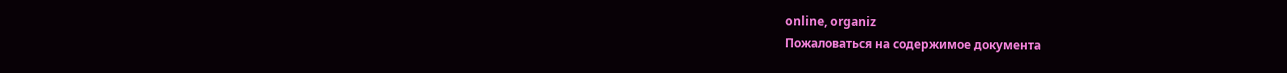online, organiz
Пожаловаться на содержимое документа